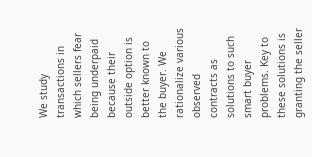We study transactions in which sellers fear being underpaid because their outside option is better known to the buyer. We rationalize various observed contracts as solutions to such smart buyer problems. Key to these solutions is granting the seller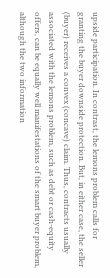upside participation. In contrast, the lemons problem calls for granting the buyer downside protection. But, in either case, the seller (buyer) receives a convex (concave) claim. Thus, contracts usually associated with the lemons problem, such as debt or cash-equity offers, can be equally well manifestations of the smart buyer problem, although the two information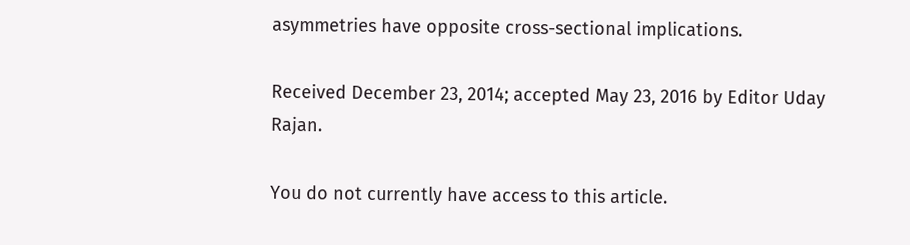asymmetries have opposite cross-sectional implications.

Received December 23, 2014; accepted May 23, 2016 by Editor Uday Rajan.

You do not currently have access to this article.